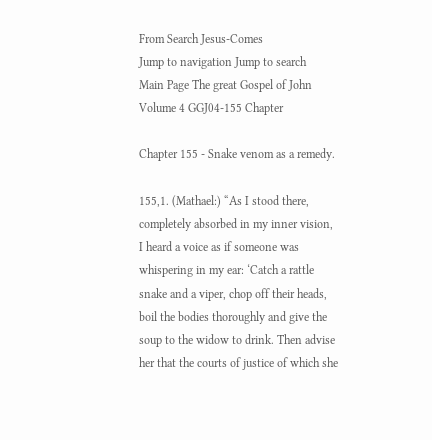From Search Jesus-Comes
Jump to navigation Jump to search
Main Page The great Gospel of John Volume 4 GGJ04-155 Chapter

Chapter 155 - Snake venom as a remedy.

155,1. (Mathael:) “As I stood there, completely absorbed in my inner vision, I heard a voice as if someone was whispering in my ear: ‘Catch a rattle snake and a viper, chop off their heads, boil the bodies thoroughly and give the soup to the widow to drink. Then advise her that the courts of justice of which she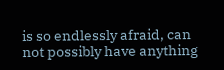is so endlessly afraid, can not possibly have anything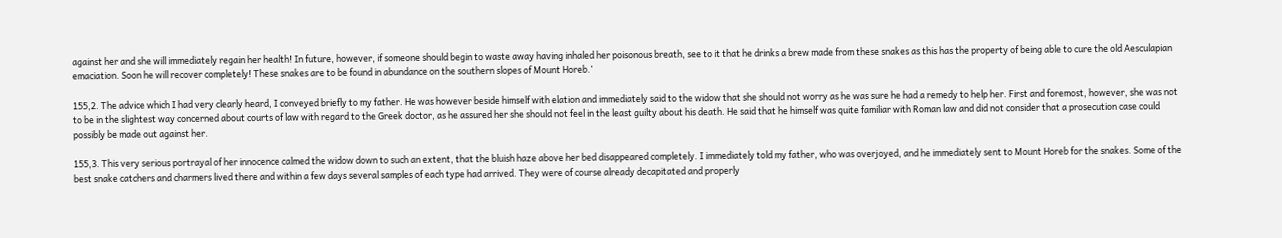against her and she will immediately regain her health! In future, however, if someone should begin to waste away having inhaled her poisonous breath, see to it that he drinks a brew made from these snakes as this has the property of being able to cure the old Aesculapian emaciation. Soon he will recover completely! These snakes are to be found in abundance on the southern slopes of Mount Horeb.’

155,2. The advice which I had very clearly heard, I conveyed briefly to my father. He was however beside himself with elation and immediately said to the widow that she should not worry as he was sure he had a remedy to help her. First and foremost, however, she was not to be in the slightest way concerned about courts of law with regard to the Greek doctor, as he assured her she should not feel in the least guilty about his death. He said that he himself was quite familiar with Roman law and did not consider that a prosecution case could possibly be made out against her.

155,3. This very serious portrayal of her innocence calmed the widow down to such an extent, that the bluish haze above her bed disappeared completely. I immediately told my father, who was overjoyed, and he immediately sent to Mount Horeb for the snakes. Some of the best snake catchers and charmers lived there and within a few days several samples of each type had arrived. They were of course already decapitated and properly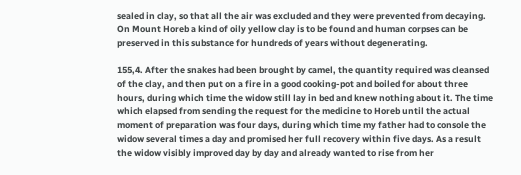sealed in clay, so that all the air was excluded and they were prevented from decaying. On Mount Horeb a kind of oily yellow clay is to be found and human corpses can be preserved in this substance for hundreds of years without degenerating.

155,4. After the snakes had been brought by camel, the quantity required was cleansed of the clay, and then put on a fire in a good cooking-pot and boiled for about three hours, during which time the widow still lay in bed and knew nothing about it. The time which elapsed from sending the request for the medicine to Horeb until the actual moment of preparation was four days, during which time my father had to console the widow several times a day and promised her full recovery within five days. As a result the widow visibly improved day by day and already wanted to rise from her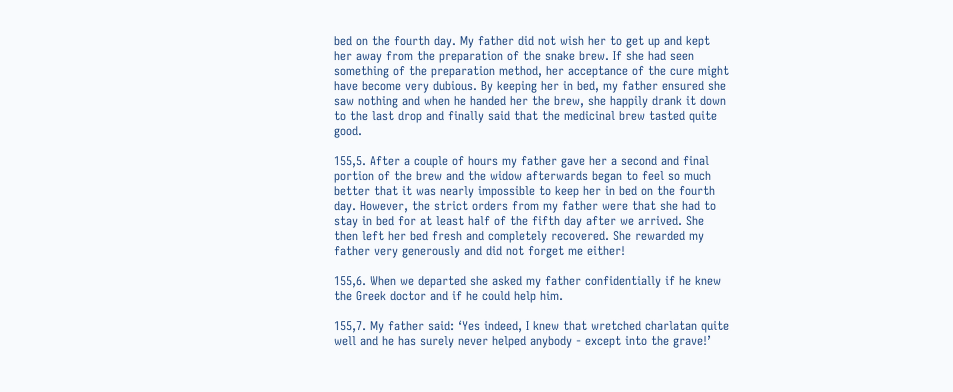bed on the fourth day. My father did not wish her to get up and kept her away from the preparation of the snake brew. If she had seen something of the preparation method, her acceptance of the cure might have become very dubious. By keeping her in bed, my father ensured she saw nothing and when he handed her the brew, she happily drank it down to the last drop and finally said that the medicinal brew tasted quite good.

155,5. After a couple of hours my father gave her a second and final portion of the brew and the widow afterwards began to feel so much better that it was nearly impossible to keep her in bed on the fourth day. However, the strict orders from my father were that she had to stay in bed for at least half of the fifth day after we arrived. She then left her bed fresh and completely recovered. She rewarded my father very generously and did not forget me either!

155,6. When we departed she asked my father confidentially if he knew the Greek doctor and if he could help him.

155,7. My father said: ‘Yes indeed, I knew that wretched charlatan quite well and he has surely never helped anybody - except into the grave!’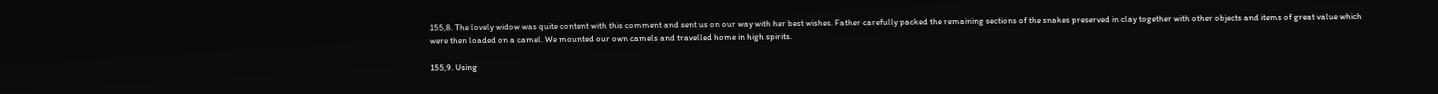155,8. The lovely widow was quite content with this comment and sent us on our way with her best wishes. Father carefully packed the remaining sections of the snakes preserved in clay together with other objects and items of great value which were then loaded on a camel. We mounted our own camels and travelled home in high spirits.

155,9. Using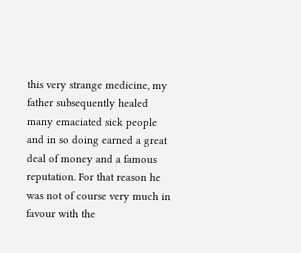this very strange medicine, my father subsequently healed many emaciated sick people and in so doing earned a great deal of money and a famous reputation. For that reason he was not of course very much in favour with the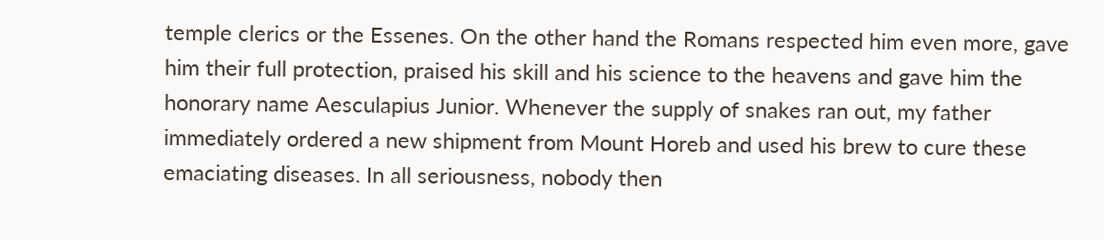temple clerics or the Essenes. On the other hand the Romans respected him even more, gave him their full protection, praised his skill and his science to the heavens and gave him the honorary name Aesculapius Junior. Whenever the supply of snakes ran out, my father immediately ordered a new shipment from Mount Horeb and used his brew to cure these emaciating diseases. In all seriousness, nobody then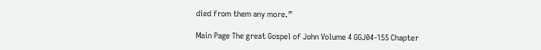died from them any more.”

Main Page The great Gospel of John Volume 4 GGJ04-155 Chapter